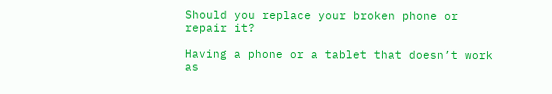Should you replace your broken phone or repair it?

Having a phone or a tablet that doesn’t work as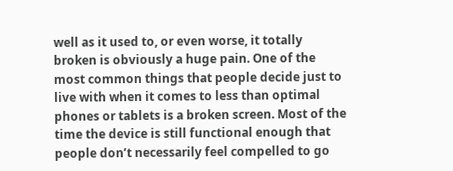well as it used to, or even worse, it totally broken is obviously a huge pain. One of the most common things that people decide just to live with when it comes to less than optimal phones or tablets is a broken screen. Most of the time the device is still functional enough that people don’t necessarily feel compelled to go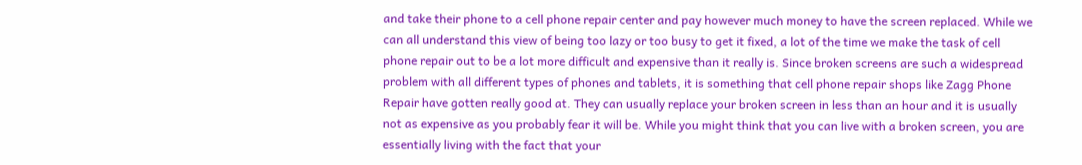and take their phone to a cell phone repair center and pay however much money to have the screen replaced. While we can all understand this view of being too lazy or too busy to get it fixed, a lot of the time we make the task of cell phone repair out to be a lot more difficult and expensive than it really is. Since broken screens are such a widespread problem with all different types of phones and tablets, it is something that cell phone repair shops like Zagg Phone Repair have gotten really good at. They can usually replace your broken screen in less than an hour and it is usually not as expensive as you probably fear it will be. While you might think that you can live with a broken screen, you are essentially living with the fact that your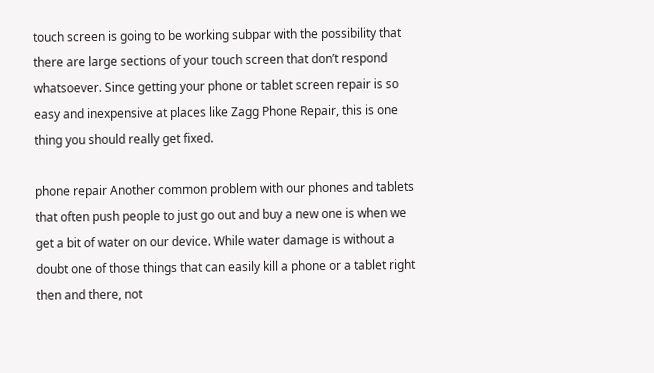touch screen is going to be working subpar with the possibility that there are large sections of your touch screen that don’t respond whatsoever. Since getting your phone or tablet screen repair is so easy and inexpensive at places like Zagg Phone Repair, this is one thing you should really get fixed.

phone repair Another common problem with our phones and tablets that often push people to just go out and buy a new one is when we get a bit of water on our device. While water damage is without a doubt one of those things that can easily kill a phone or a tablet right then and there, not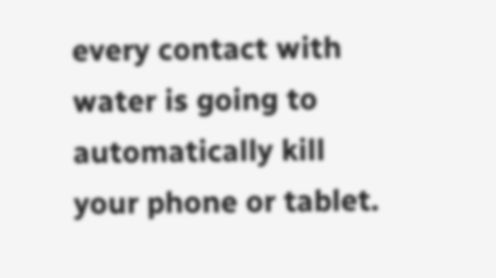every contact with water is going to automatically kill your phone or tablet.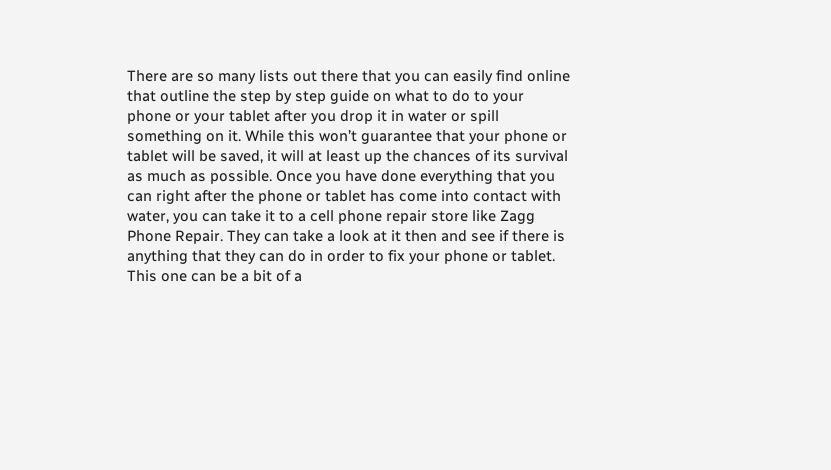There are so many lists out there that you can easily find online that outline the step by step guide on what to do to your phone or your tablet after you drop it in water or spill something on it. While this won’t guarantee that your phone or tablet will be saved, it will at least up the chances of its survival as much as possible. Once you have done everything that you can right after the phone or tablet has come into contact with water, you can take it to a cell phone repair store like Zagg Phone Repair. They can take a look at it then and see if there is anything that they can do in order to fix your phone or tablet. This one can be a bit of a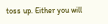toss up. Either you will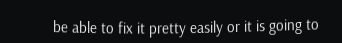be able to fix it pretty easily or it is going to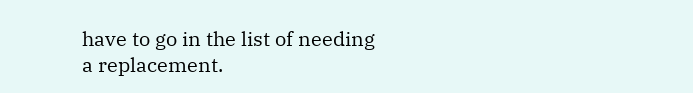have to go in the list of needing a replacement.